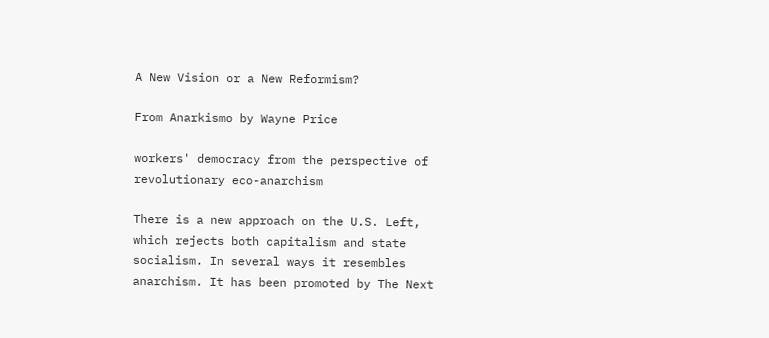A New Vision or a New Reformism?

From Anarkismo by Wayne Price

workers' democracy from the perspective of revolutionary eco-anarchism

There is a new approach on the U.S. Left, which rejects both capitalism and state socialism. In several ways it resembles anarchism. It has been promoted by The Next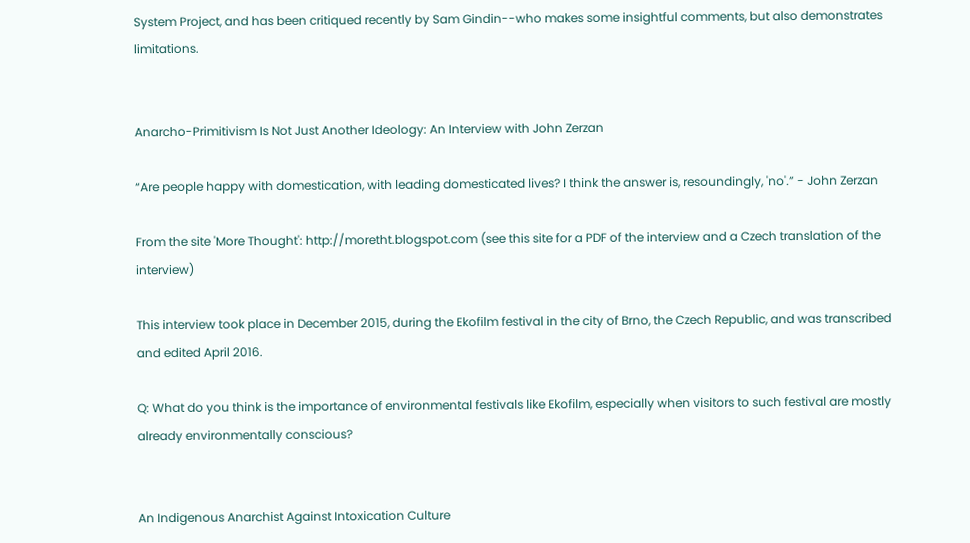System Project, and has been critiqued recently by Sam Gindin--who makes some insightful comments, but also demonstrates limitations.


Anarcho-Primitivism Is Not Just Another Ideology: An Interview with John Zerzan

“Are people happy with domestication, with leading domesticated lives? I think the answer is, resoundingly, 'no'.” - John Zerzan

From the site 'More Thought': http://moretht.blogspot.com (see this site for a PDF of the interview and a Czech translation of the interview)

This interview took place in December 2015, during the Ekofilm festival in the city of Brno, the Czech Republic, and was transcribed and edited April 2016.

Q: What do you think is the importance of environmental festivals like Ekofilm, especially when visitors to such festival are mostly already environmentally conscious?


An Indigenous Anarchist Against Intoxication Culture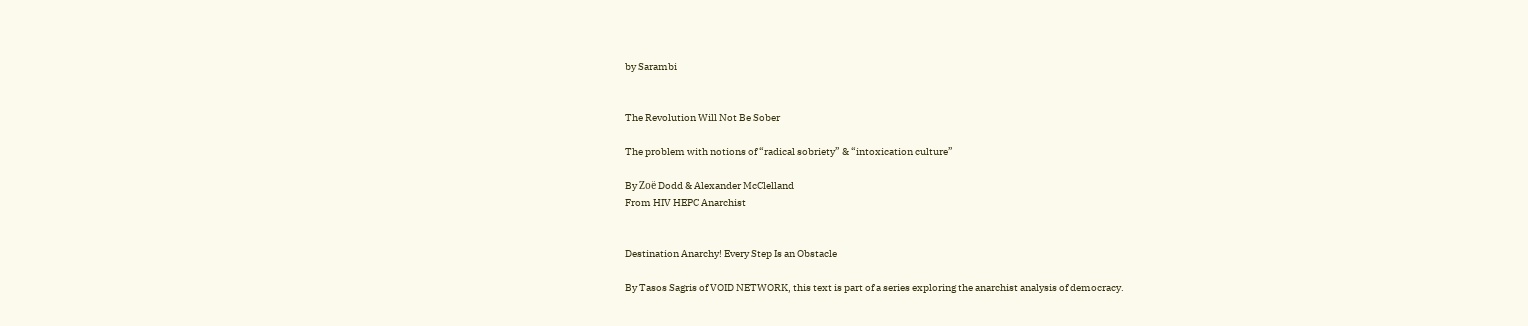by Sarambi


The Revolution Will Not Be Sober

The problem with notions of “radical sobriety” & “intoxication culture”

By Zoë Dodd & Alexander McClelland
From HIV HEPC Anarchist


Destination Anarchy! Every Step Is an Obstacle

By Tasos Sagris of VOID NETWORK, this text is part of a series exploring the anarchist analysis of democracy.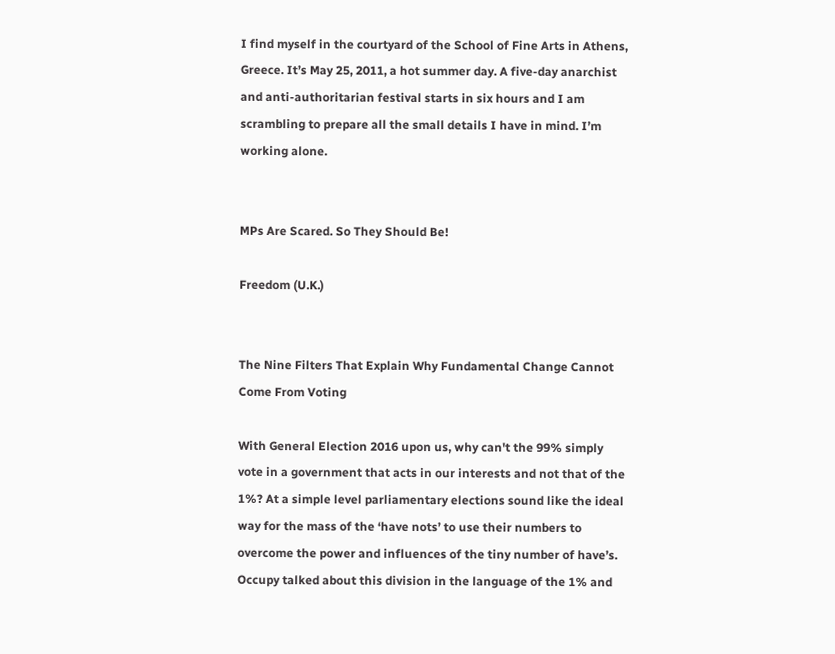I find myself in the courtyard of the School of Fine Arts in Athens, Greece. It’s May 25, 2011, a hot summer day. A five-day anarchist and anti-authoritarian festival starts in six hours and I am scrambling to prepare all the small details I have in mind. I’m working alone.


MPs Are Scared. So They Should Be!

Freedom (U.K.)


The Nine Filters That Explain Why Fundamental Change Cannot Come From Voting

With General Election 2016 upon us, why can't the 99% simply vote in a government that acts in our interests and not that of the 1%? At a simple level parliamentary elections sound like the ideal way for the mass of the ‘have nots’ to use their numbers to overcome the power and influences of the tiny number of have’s. Occupy talked about this division in the language of the 1% and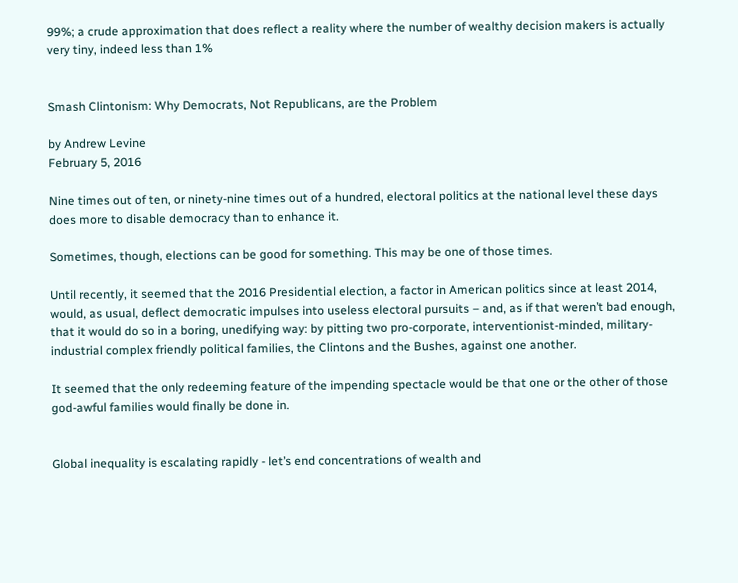99%; a crude approximation that does reflect a reality where the number of wealthy decision makers is actually very tiny, indeed less than 1%


Smash Clintonism: Why Democrats, Not Republicans, are the Problem

by Andrew Levine
February 5, 2016

Nine times out of ten, or ninety-nine times out of a hundred, electoral politics at the national level these days does more to disable democracy than to enhance it.

Sometimes, though, elections can be good for something. This may be one of those times.

Until recently, it seemed that the 2016 Presidential election, a factor in American politics since at least 2014, would, as usual, deflect democratic impulses into useless electoral pursuits – and, as if that weren’t bad enough, that it would do so in a boring, unedifying way: by pitting two pro-corporate, interventionist-minded, military-industrial complex friendly political families, the Clintons and the Bushes, against one another.

It seemed that the only redeeming feature of the impending spectacle would be that one or the other of those god-awful families would finally be done in.


Global inequality is escalating rapidly - let’s end concentrations of wealth and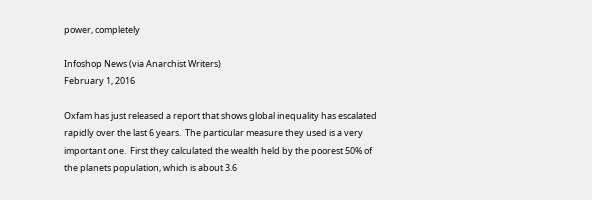power, completely

Infoshop News (via Anarchist Writers)
February 1, 2016

Oxfam has just released a report that shows global inequality has escalated rapidly over the last 6 years.  The particular measure they used is a very important one.  First they calculated the wealth held by the poorest 50% of the planets population, which is about 3.6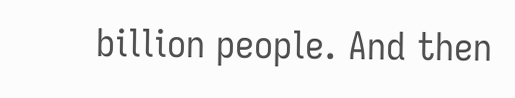billion people. And then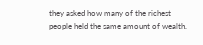they asked how many of the richest people held the same amount of wealth.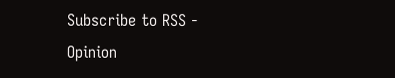Subscribe to RSS - Opinion